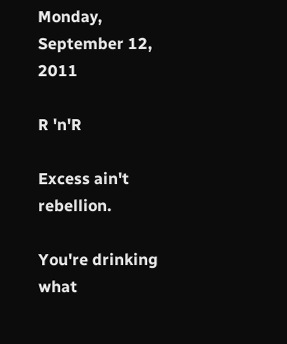Monday, September 12, 2011

R 'n'R

Excess ain't rebellion.

You're drinking what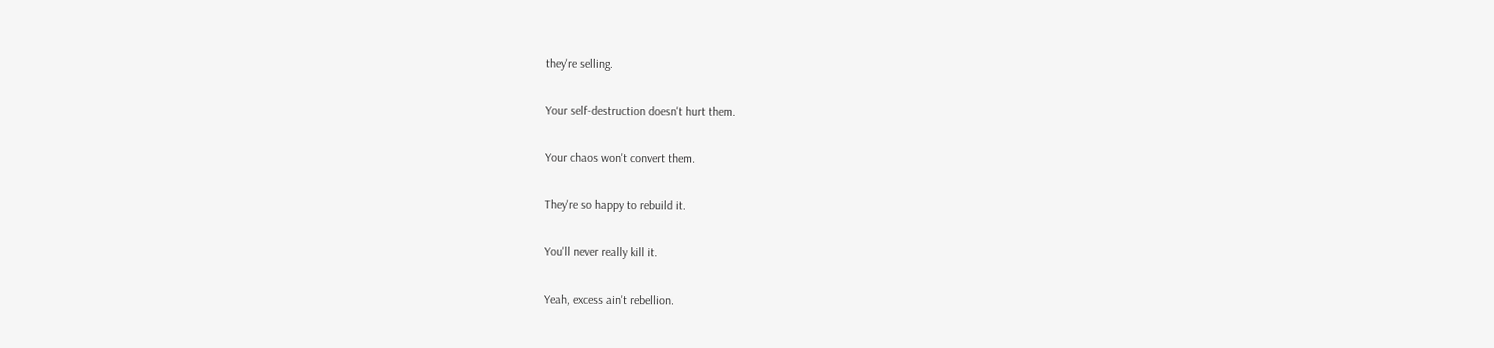they're selling.

Your self-destruction doesn't hurt them.

Your chaos won't convert them.

They're so happy to rebuild it.

You'll never really kill it.

Yeah, excess ain't rebellion.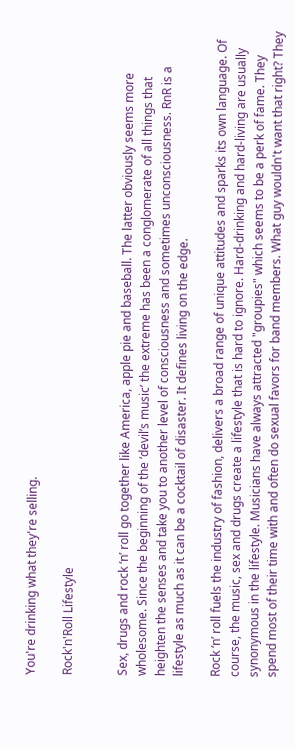You're drinking what they're selling.

Rock'n'Roll Lifestyle


Sex, drugs and rock ‘n’ roll go together like America, apple pie and baseball. The latter obviously seems more wholesome. Since the beginning of the ‘devil’s music’ the extreme has been a conglomerate of all things that heighten the senses and take you to another level of consciousness and sometimes unconsciousness. RnR is a lifestyle as much as it can be a cocktail of disaster. It defines living on the edge.

Rock ‘n’ roll fuels the industry of fashion, delivers a broad range of unique attitudes and sparks its own language. Of course, the music, sex and drugs create a lifestyle that is hard to ignore. Hard-drinking and hard-living are usually synonymous in the lifestyle. Musicians have always attracted "groupies" which seems to be a perk of fame. They spend most of their time with and often do sexual favors for band members. What guy wouldn't want that right? They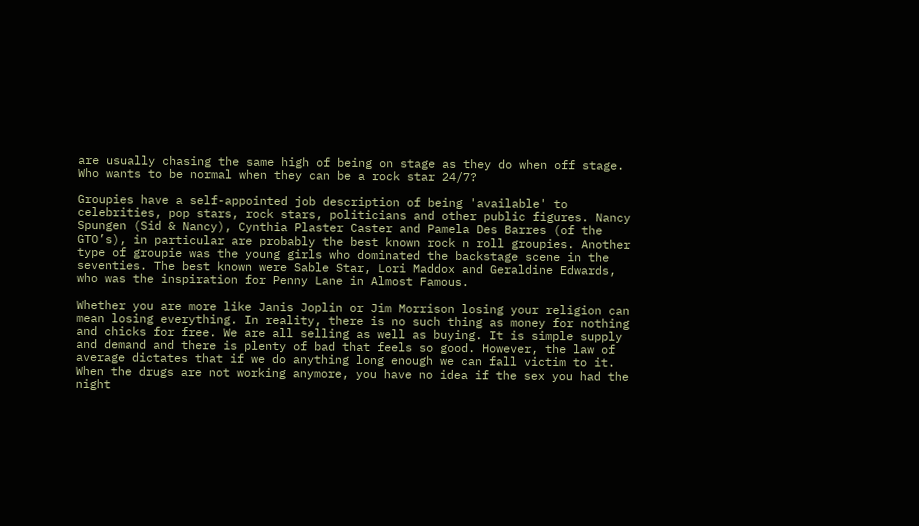are usually chasing the same high of being on stage as they do when off stage. Who wants to be normal when they can be a rock star 24/7?

Groupies have a self-appointed job description of being 'available' to celebrities, pop stars, rock stars, politicians and other public figures. Nancy Spungen (Sid & Nancy), Cynthia Plaster Caster and Pamela Des Barres (of the GTO’s), in particular are probably the best known rock n roll groupies. Another type of groupie was the young girls who dominated the backstage scene in the seventies. The best known were Sable Star, Lori Maddox and Geraldine Edwards, who was the inspiration for Penny Lane in Almost Famous.

Whether you are more like Janis Joplin or Jim Morrison losing your religion can mean losing everything. In reality, there is no such thing as money for nothing and chicks for free. We are all selling as well as buying. It is simple supply and demand and there is plenty of bad that feels so good. However, the law of average dictates that if we do anything long enough we can fall victim to it. When the drugs are not working anymore, you have no idea if the sex you had the night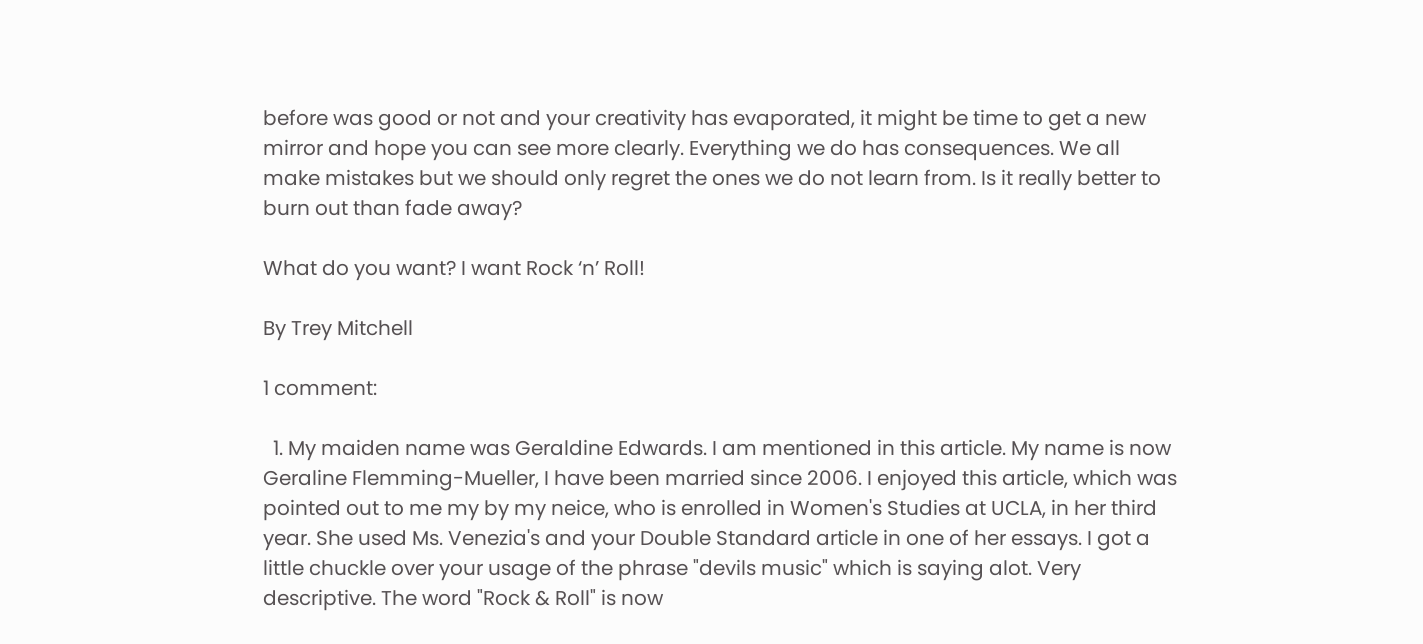before was good or not and your creativity has evaporated, it might be time to get a new mirror and hope you can see more clearly. Everything we do has consequences. We all make mistakes but we should only regret the ones we do not learn from. Is it really better to burn out than fade away?

What do you want? I want Rock ‘n’ Roll!

By Trey Mitchell

1 comment:

  1. My maiden name was Geraldine Edwards. I am mentioned in this article. My name is now Geraline Flemming-Mueller, I have been married since 2006. I enjoyed this article, which was pointed out to me my by my neice, who is enrolled in Women's Studies at UCLA, in her third year. She used Ms. Venezia's and your Double Standard article in one of her essays. I got a little chuckle over your usage of the phrase "devils music" which is saying alot. Very descriptive. The word "Rock & Roll" is now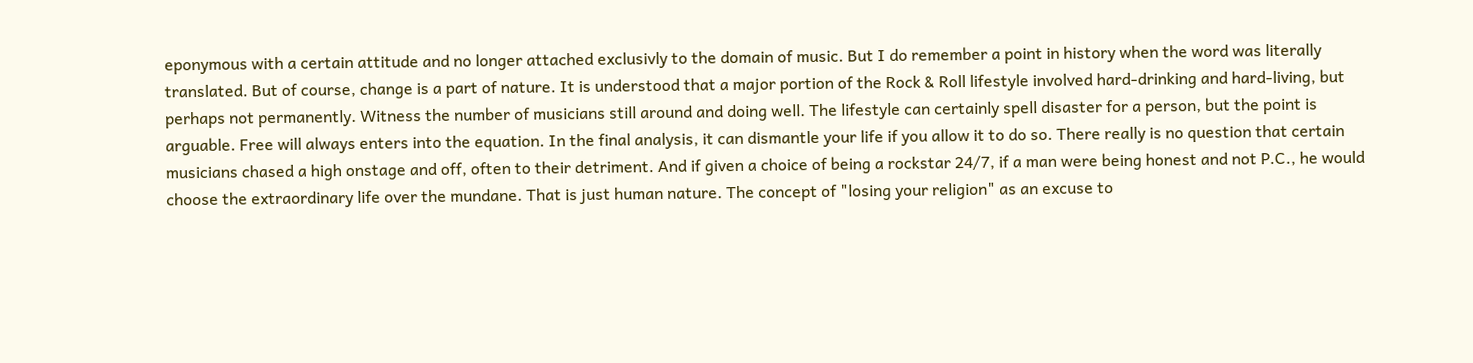eponymous with a certain attitude and no longer attached exclusivly to the domain of music. But I do remember a point in history when the word was literally translated. But of course, change is a part of nature. It is understood that a major portion of the Rock & Roll lifestyle involved hard-drinking and hard-living, but perhaps not permanently. Witness the number of musicians still around and doing well. The lifestyle can certainly spell disaster for a person, but the point is arguable. Free will always enters into the equation. In the final analysis, it can dismantle your life if you allow it to do so. There really is no question that certain musicians chased a high onstage and off, often to their detriment. And if given a choice of being a rockstar 24/7, if a man were being honest and not P.C., he would choose the extraordinary life over the mundane. That is just human nature. The concept of "losing your religion" as an excuse to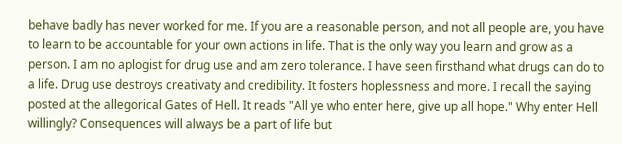behave badly has never worked for me. If you are a reasonable person, and not all people are, you have to learn to be accountable for your own actions in life. That is the only way you learn and grow as a person. I am no aplogist for drug use and am zero tolerance. I have seen firsthand what drugs can do to a life. Drug use destroys creativaty and credibility. It fosters hoplessness and more. I recall the saying posted at the allegorical Gates of Hell. It reads "All ye who enter here, give up all hope." Why enter Hell willingly? Consequences will always be a part of life but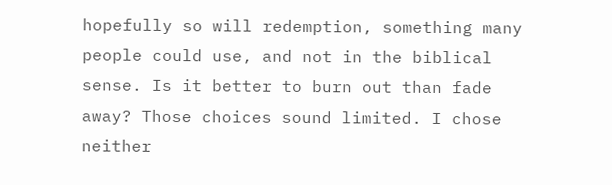hopefully so will redemption, something many people could use, and not in the biblical sense. Is it better to burn out than fade away? Those choices sound limited. I chose neither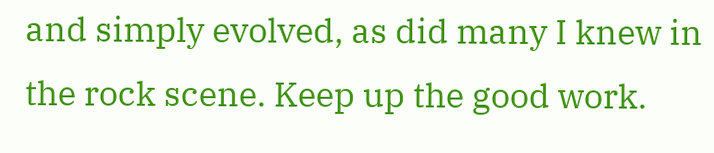and simply evolved, as did many I knew in the rock scene. Keep up the good work.